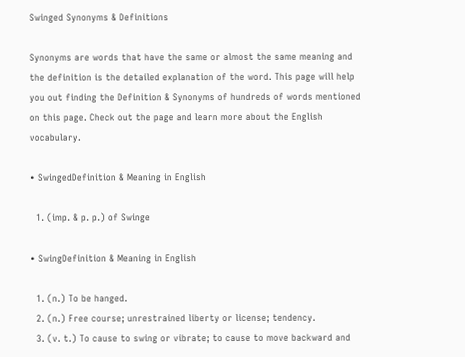Swinged Synonyms & Definitions

Synonyms are words that have the same or almost the same meaning and the definition is the detailed explanation of the word. This page will help you out finding the Definition & Synonyms of hundreds of words mentioned on this page. Check out the page and learn more about the English vocabulary.

• SwingedDefinition & Meaning in English

  1. (imp. & p. p.) of Swinge

• SwingDefinition & Meaning in English

  1. (n.) To be hanged.
  2. (n.) Free course; unrestrained liberty or license; tendency.
  3. (v. t.) To cause to swing or vibrate; to cause to move backward and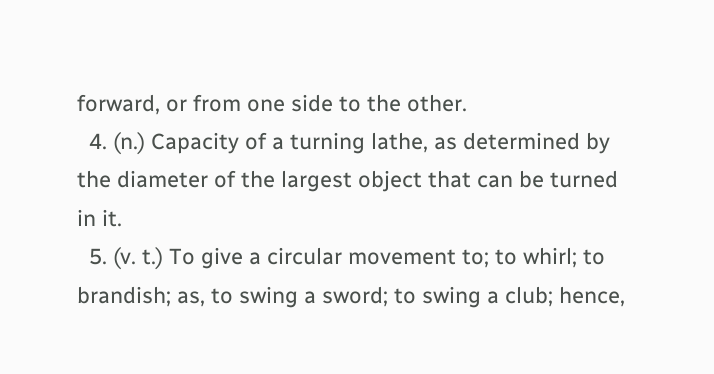forward, or from one side to the other.
  4. (n.) Capacity of a turning lathe, as determined by the diameter of the largest object that can be turned in it.
  5. (v. t.) To give a circular movement to; to whirl; to brandish; as, to swing a sword; to swing a club; hence,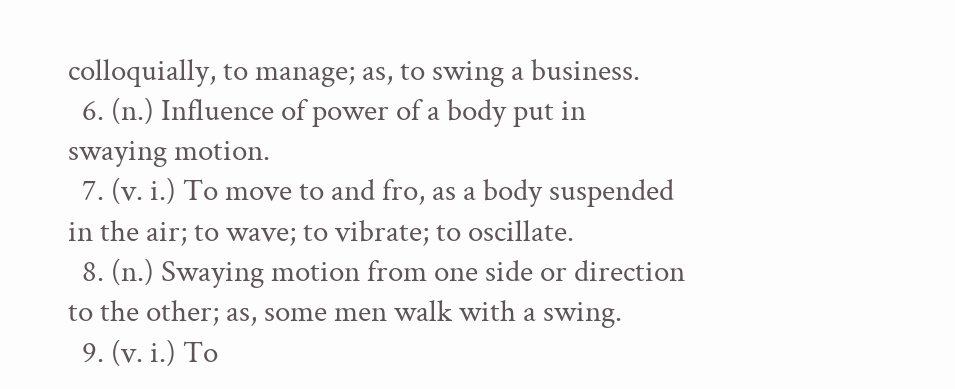colloquially, to manage; as, to swing a business.
  6. (n.) Influence of power of a body put in swaying motion.
  7. (v. i.) To move to and fro, as a body suspended in the air; to wave; to vibrate; to oscillate.
  8. (n.) Swaying motion from one side or direction to the other; as, some men walk with a swing.
  9. (v. i.) To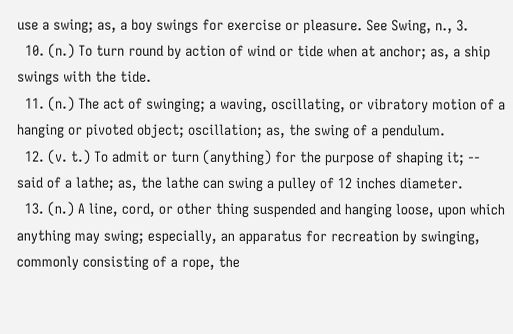use a swing; as, a boy swings for exercise or pleasure. See Swing, n., 3.
  10. (n.) To turn round by action of wind or tide when at anchor; as, a ship swings with the tide.
  11. (n.) The act of swinging; a waving, oscillating, or vibratory motion of a hanging or pivoted object; oscillation; as, the swing of a pendulum.
  12. (v. t.) To admit or turn (anything) for the purpose of shaping it; -- said of a lathe; as, the lathe can swing a pulley of 12 inches diameter.
  13. (n.) A line, cord, or other thing suspended and hanging loose, upon which anything may swing; especially, an apparatus for recreation by swinging, commonly consisting of a rope, the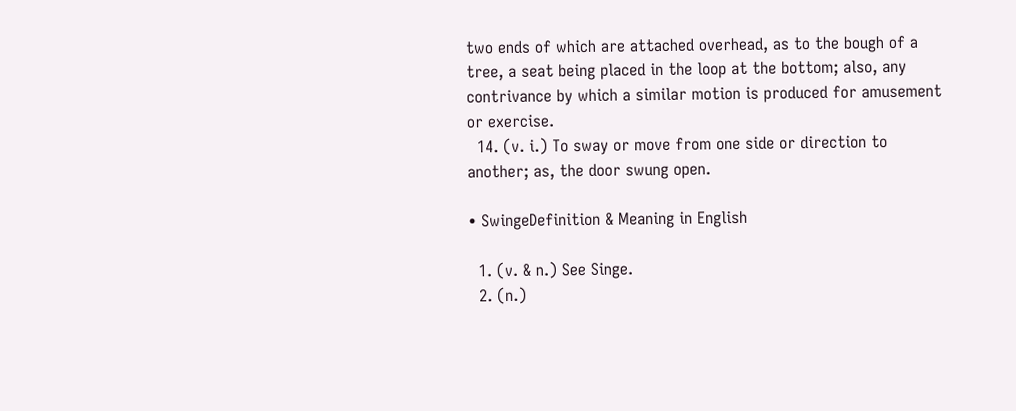two ends of which are attached overhead, as to the bough of a tree, a seat being placed in the loop at the bottom; also, any contrivance by which a similar motion is produced for amusement or exercise.
  14. (v. i.) To sway or move from one side or direction to another; as, the door swung open.

• SwingeDefinition & Meaning in English

  1. (v. & n.) See Singe.
  2. (n.)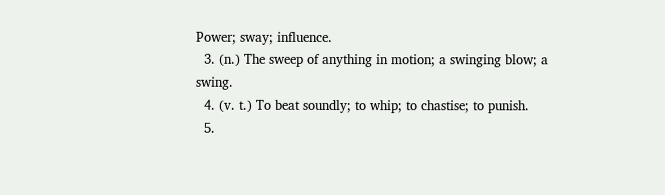Power; sway; influence.
  3. (n.) The sweep of anything in motion; a swinging blow; a swing.
  4. (v. t.) To beat soundly; to whip; to chastise; to punish.
  5.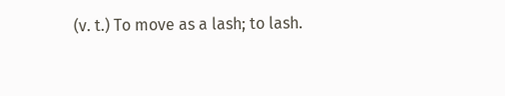(v. t.) To move as a lash; to lash.